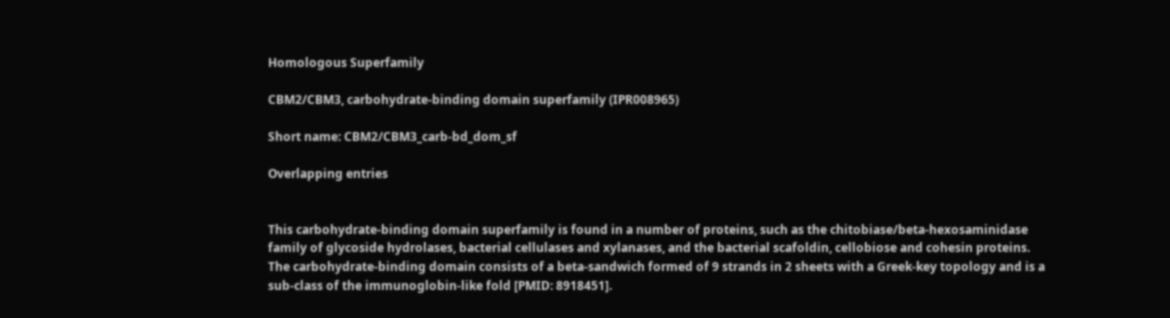Homologous Superfamily

CBM2/CBM3, carbohydrate-binding domain superfamily (IPR008965)

Short name: CBM2/CBM3_carb-bd_dom_sf

Overlapping entries


This carbohydrate-binding domain superfamily is found in a number of proteins, such as the chitobiase/beta-hexosaminidase family of glycoside hydrolases, bacterial cellulases and xylanases, and the bacterial scafoldin, cellobiose and cohesin proteins. The carbohydrate-binding domain consists of a beta-sandwich formed of 9 strands in 2 sheets with a Greek-key topology and is a sub-class of the immunoglobin-like fold [PMID: 8918451].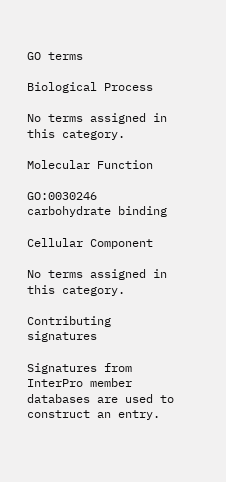GO terms

Biological Process

No terms assigned in this category.

Molecular Function

GO:0030246 carbohydrate binding

Cellular Component

No terms assigned in this category.

Contributing signatures

Signatures from InterPro member databases are used to construct an entry.